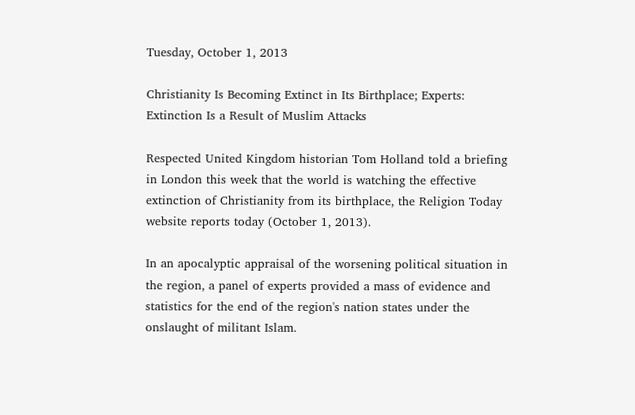Tuesday, October 1, 2013

Christianity Is Becoming Extinct in Its Birthplace; Experts: Extinction Is a Result of Muslim Attacks

Respected United Kingdom historian Tom Holland told a briefing in London this week that the world is watching the effective extinction of Christianity from its birthplace, the Religion Today website reports today (October 1, 2013).

In an apocalyptic appraisal of the worsening political situation in the region, a panel of experts provided a mass of evidence and statistics for the end of the region's nation states under the onslaught of militant Islam.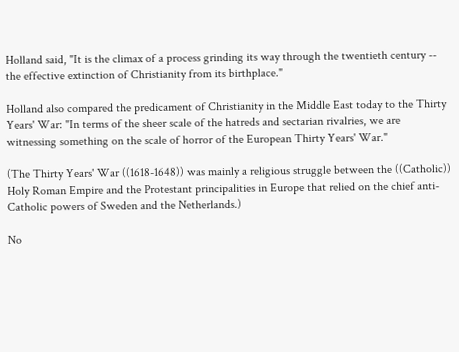Holland said, "It is the climax of a process grinding its way through the twentieth century -- the effective extinction of Christianity from its birthplace."

Holland also compared the predicament of Christianity in the Middle East today to the Thirty Years' War: "In terms of the sheer scale of the hatreds and sectarian rivalries, we are witnessing something on the scale of horror of the European Thirty Years' War."

(The Thirty Years' War ((1618-1648)) was mainly a religious struggle between the ((Catholic)) Holy Roman Empire and the Protestant principalities in Europe that relied on the chief anti-Catholic powers of Sweden and the Netherlands.)

No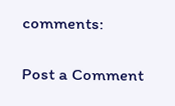comments:

Post a Comment